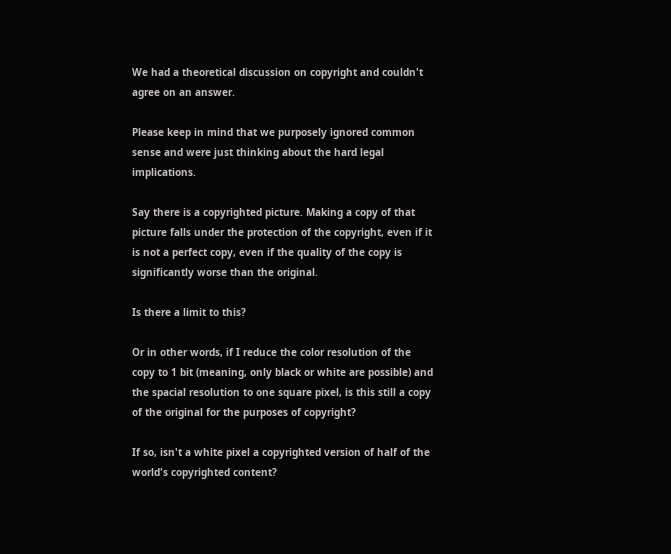We had a theoretical discussion on copyright and couldn't agree on an answer.

Please keep in mind that we purposely ignored common sense and were just thinking about the hard legal implications.

Say there is a copyrighted picture. Making a copy of that picture falls under the protection of the copyright, even if it is not a perfect copy, even if the quality of the copy is significantly worse than the original.

Is there a limit to this?

Or in other words, if I reduce the color resolution of the copy to 1 bit (meaning, only black or white are possible) and the spacial resolution to one square pixel, is this still a copy of the original for the purposes of copyright?

If so, isn't a white pixel a copyrighted version of half of the world's copyrighted content?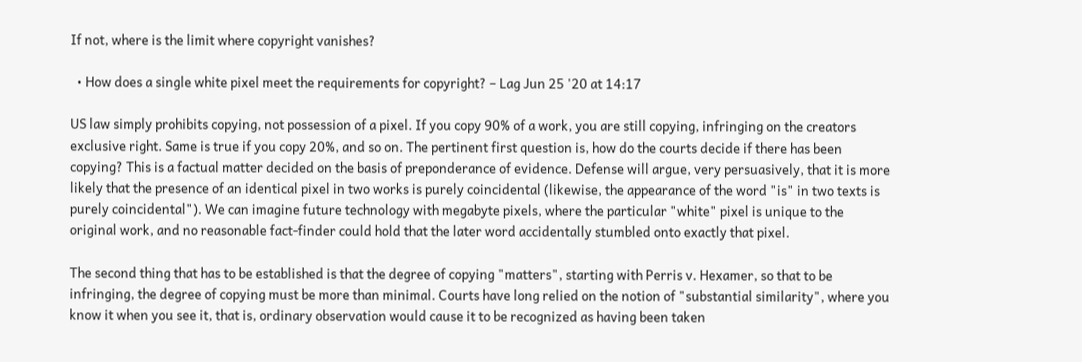If not, where is the limit where copyright vanishes?

  • How does a single white pixel meet the requirements for copyright? – Lag Jun 25 '20 at 14:17

US law simply prohibits copying, not possession of a pixel. If you copy 90% of a work, you are still copying, infringing on the creators exclusive right. Same is true if you copy 20%, and so on. The pertinent first question is, how do the courts decide if there has been copying? This is a factual matter decided on the basis of preponderance of evidence. Defense will argue, very persuasively, that it is more likely that the presence of an identical pixel in two works is purely coincidental (likewise, the appearance of the word "is" in two texts is purely coincidental"). We can imagine future technology with megabyte pixels, where the particular "white" pixel is unique to the original work, and no reasonable fact-finder could hold that the later word accidentally stumbled onto exactly that pixel.

The second thing that has to be established is that the degree of copying "matters", starting with Perris v. Hexamer, so that to be infringing, the degree of copying must be more than minimal. Courts have long relied on the notion of "substantial similarity", where you know it when you see it, that is, ordinary observation would cause it to be recognized as having been taken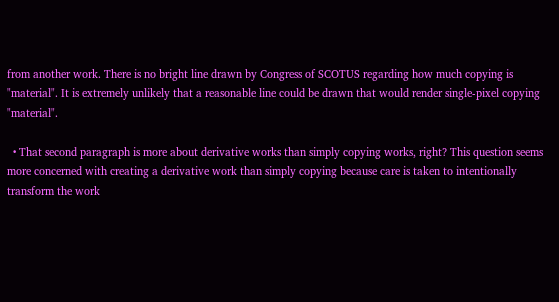from another work. There is no bright line drawn by Congress of SCOTUS regarding how much copying is "material". It is extremely unlikely that a reasonable line could be drawn that would render single-pixel copying "material".

  • That second paragraph is more about derivative works than simply copying works, right? This question seems more concerned with creating a derivative work than simply copying because care is taken to intentionally transform the work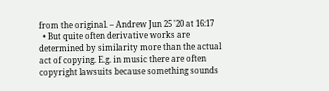from the original. – Andrew Jun 25 '20 at 16:17
  • But quite often derivative works are determined by similarity more than the actual act of copying. E.g. in music there are often copyright lawsuits because something sounds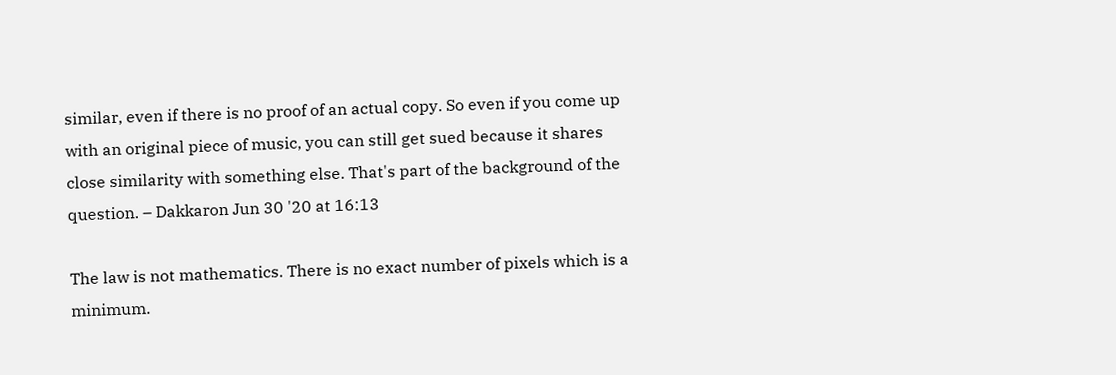similar, even if there is no proof of an actual copy. So even if you come up with an original piece of music, you can still get sued because it shares close similarity with something else. That's part of the background of the question. – Dakkaron Jun 30 '20 at 16:13

The law is not mathematics. There is no exact number of pixels which is a minimum.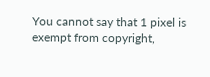You cannot say that 1 pixel is exempt from copyright,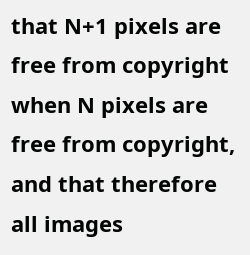that N+1 pixels are free from copyright when N pixels are free from copyright, and that therefore all images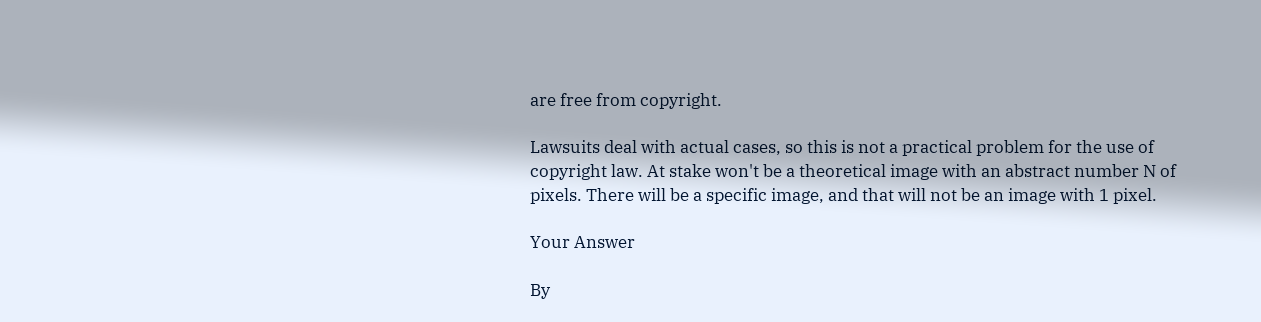are free from copyright.

Lawsuits deal with actual cases, so this is not a practical problem for the use of copyright law. At stake won't be a theoretical image with an abstract number N of pixels. There will be a specific image, and that will not be an image with 1 pixel.

Your Answer

By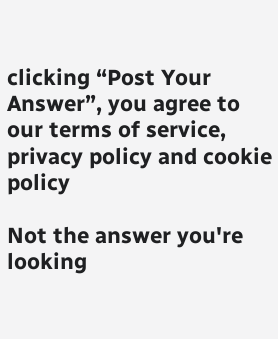clicking “Post Your Answer”, you agree to our terms of service, privacy policy and cookie policy

Not the answer you're looking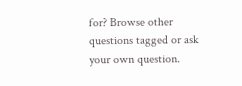for? Browse other questions tagged or ask your own question.